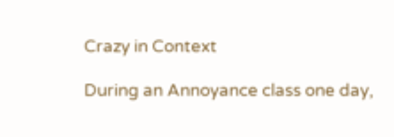Crazy in Context

During an Annoyance class one day,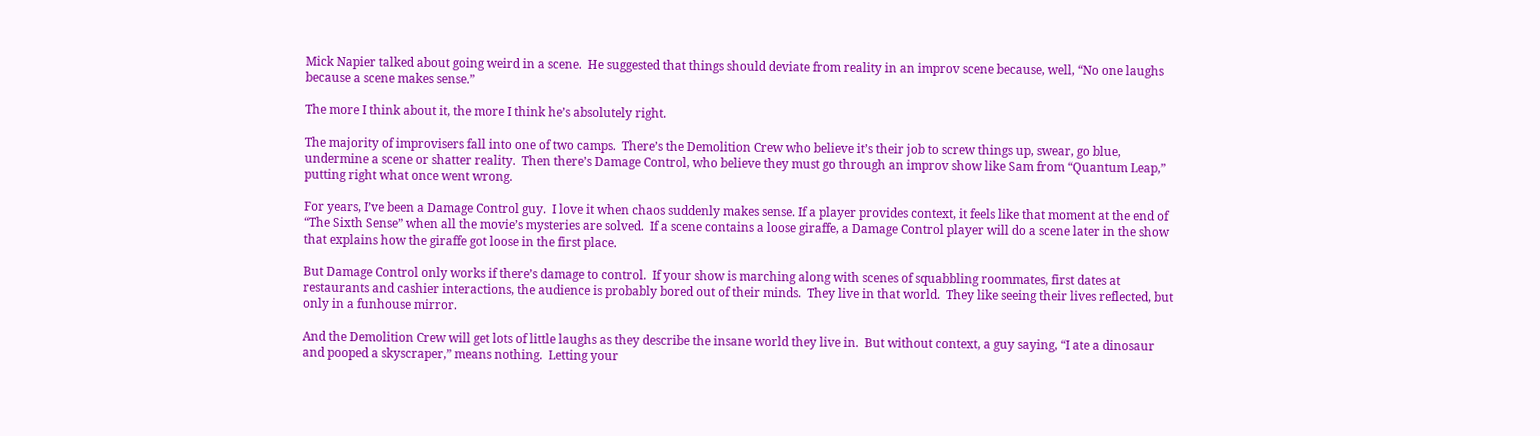Mick Napier talked about going weird in a scene.  He suggested that things should deviate from reality in an improv scene because, well, “No one laughs because a scene makes sense.”

The more I think about it, the more I think he’s absolutely right.

The majority of improvisers fall into one of two camps.  There’s the Demolition Crew who believe it’s their job to screw things up, swear, go blue, undermine a scene or shatter reality.  Then there’s Damage Control, who believe they must go through an improv show like Sam from “Quantum Leap,” putting right what once went wrong.

For years, I’ve been a Damage Control guy.  I love it when chaos suddenly makes sense. If a player provides context, it feels like that moment at the end of “The Sixth Sense” when all the movie’s mysteries are solved.  If a scene contains a loose giraffe, a Damage Control player will do a scene later in the show that explains how the giraffe got loose in the first place.

But Damage Control only works if there’s damage to control.  If your show is marching along with scenes of squabbling roommates, first dates at restaurants and cashier interactions, the audience is probably bored out of their minds.  They live in that world.  They like seeing their lives reflected, but only in a funhouse mirror.

And the Demolition Crew will get lots of little laughs as they describe the insane world they live in.  But without context, a guy saying, “I ate a dinosaur and pooped a skyscraper,” means nothing.  Letting your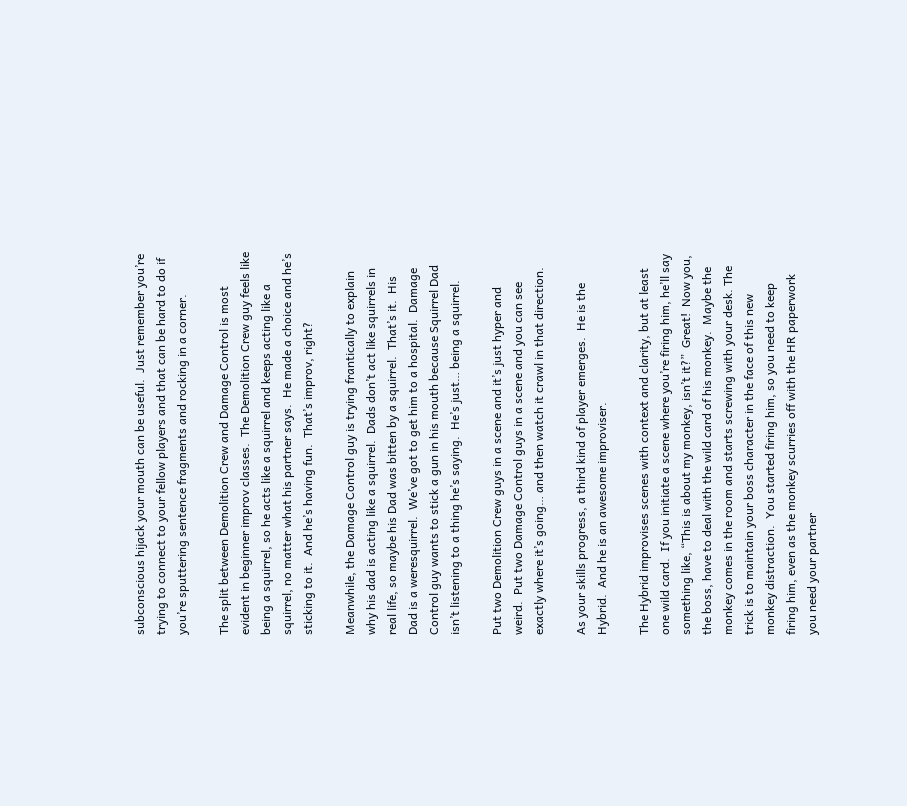subconscious hijack your mouth can be useful.  Just remember you’re trying to connect to your fellow players and that can be hard to do if you’re sputtering sentence fragments and rocking in a corner.

The split between Demolition Crew and Damage Control is most evident in beginner improv classes.  The Demolition Crew guy feels like being a squirrel, so he acts like a squirrel and keeps acting like a squirrel, no matter what his partner says.  He made a choice and he’s sticking to it.  And he’s having fun.  That’s improv, right?

Meanwhile, the Damage Control guy is trying frantically to explain why his dad is acting like a squirrel.  Dads don’t act like squirrels in real life, so maybe his Dad was bitten by a squirrel.  That’s it.  His Dad is a weresquirrel.  We’ve got to get him to a hospital.  Damage Control guy wants to stick a gun in his mouth because Squirrel Dad isn’t listening to a thing he’s saying.  He’s just… being a squirrel.

Put two Demolition Crew guys in a scene and it’s just hyper and weird.  Put two Damage Control guys in a scene and you can see exactly where it’s going… and then watch it crawl in that direction.

As your skills progress, a third kind of player emerges.  He is the Hybrid.  And he is an awesome improviser.

The Hybrid improvises scenes with context and clarity, but at least one wild card.  If you initiate a scene where you’re firing him, he’ll say something like, “This is about my monkey, isn’t it?”  Great!  Now you, the boss, have to deal with the wild card of his monkey.  Maybe the monkey comes in the room and starts screwing with your desk. The trick is to maintain your boss character in the face of this new monkey distraction.  You started firing him, so you need to keep firing him, even as the monkey scurries off with the HR paperwork you need your partner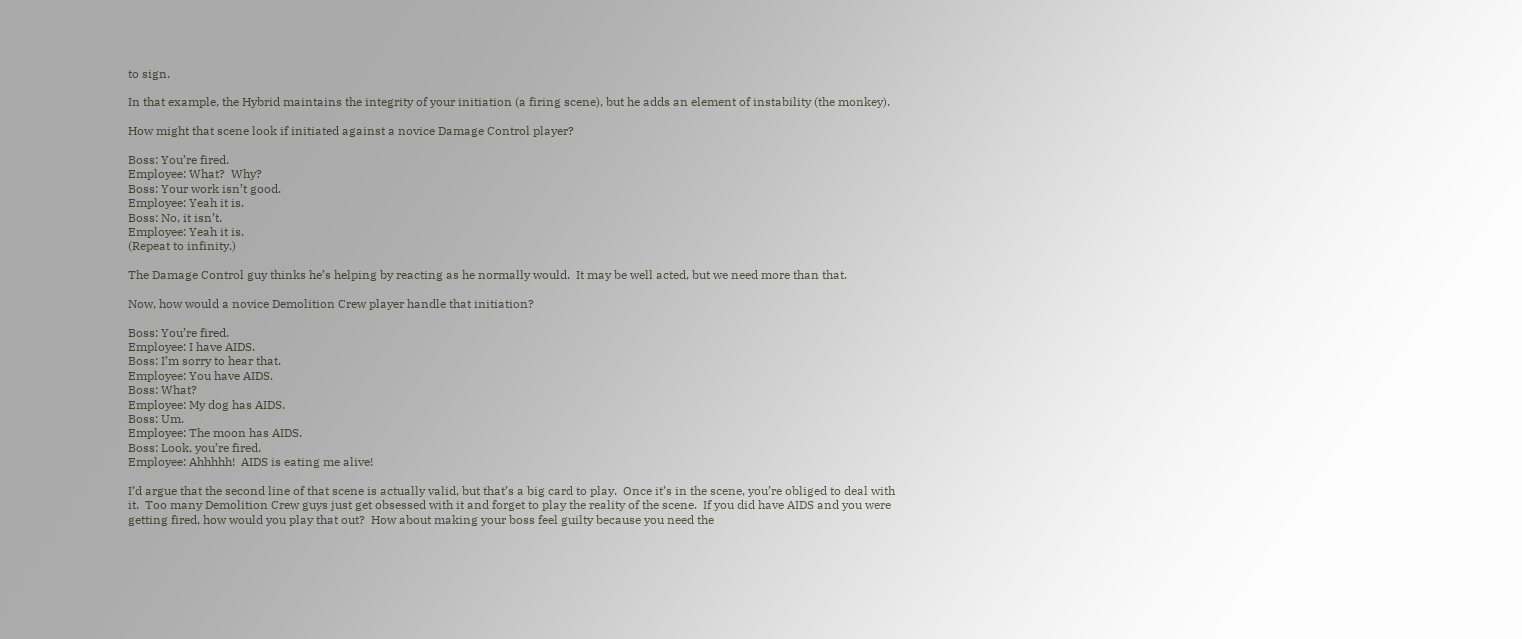to sign.

In that example, the Hybrid maintains the integrity of your initiation (a firing scene), but he adds an element of instability (the monkey).

How might that scene look if initiated against a novice Damage Control player?

Boss: You’re fired.
Employee: What?  Why?
Boss: Your work isn’t good.
Employee: Yeah it is.
Boss: No, it isn’t.
Employee: Yeah it is.
(Repeat to infinity.)

The Damage Control guy thinks he’s helping by reacting as he normally would.  It may be well acted, but we need more than that.

Now, how would a novice Demolition Crew player handle that initiation?

Boss: You’re fired.
Employee: I have AIDS.
Boss: I’m sorry to hear that.
Employee: You have AIDS.
Boss: What?
Employee: My dog has AIDS.
Boss: Um.
Employee: The moon has AIDS.
Boss: Look, you’re fired.
Employee: Ahhhhh!  AIDS is eating me alive!

I’d argue that the second line of that scene is actually valid, but that’s a big card to play.  Once it’s in the scene, you’re obliged to deal with it.  Too many Demolition Crew guys just get obsessed with it and forget to play the reality of the scene.  If you did have AIDS and you were getting fired, how would you play that out?  How about making your boss feel guilty because you need the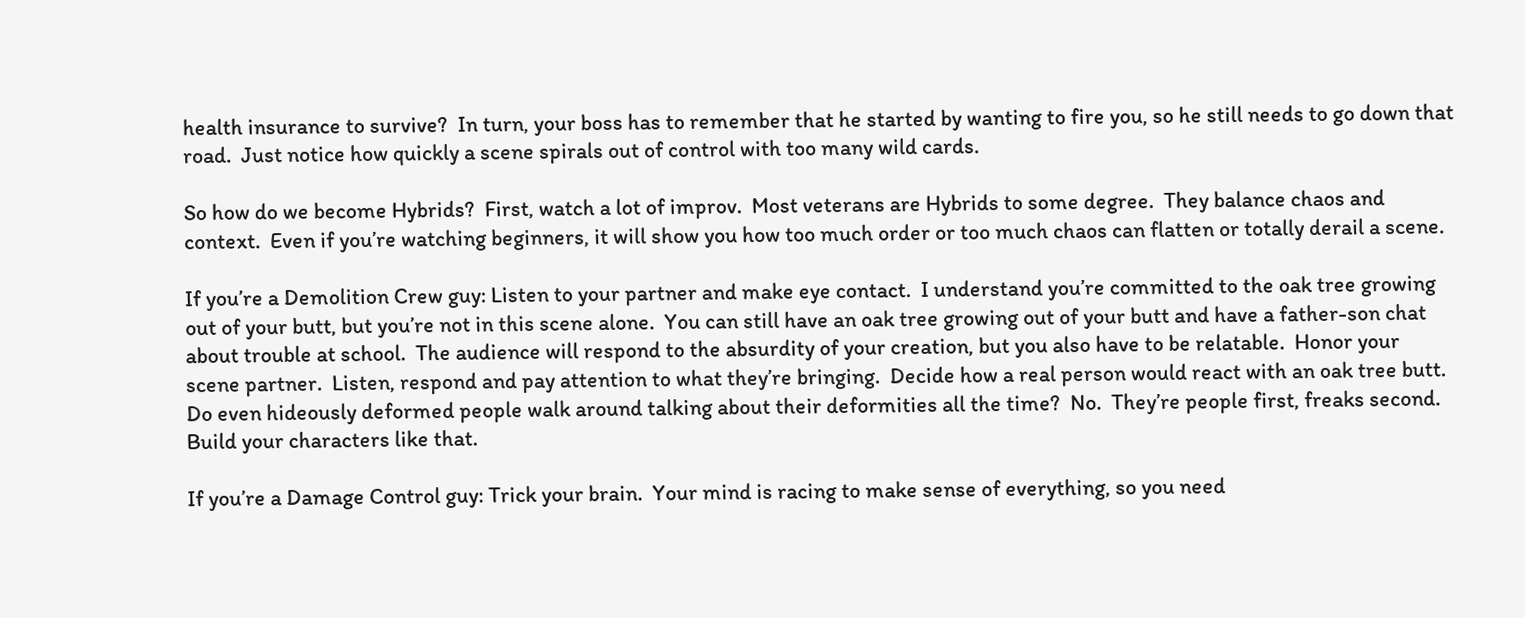health insurance to survive?  In turn, your boss has to remember that he started by wanting to fire you, so he still needs to go down that road.  Just notice how quickly a scene spirals out of control with too many wild cards.

So how do we become Hybrids?  First, watch a lot of improv.  Most veterans are Hybrids to some degree.  They balance chaos and context.  Even if you’re watching beginners, it will show you how too much order or too much chaos can flatten or totally derail a scene.

If you’re a Demolition Crew guy: Listen to your partner and make eye contact.  I understand you’re committed to the oak tree growing out of your butt, but you’re not in this scene alone.  You can still have an oak tree growing out of your butt and have a father-son chat about trouble at school.  The audience will respond to the absurdity of your creation, but you also have to be relatable.  Honor your scene partner.  Listen, respond and pay attention to what they’re bringing.  Decide how a real person would react with an oak tree butt.  Do even hideously deformed people walk around talking about their deformities all the time?  No.  They’re people first, freaks second.  Build your characters like that.

If you’re a Damage Control guy: Trick your brain.  Your mind is racing to make sense of everything, so you need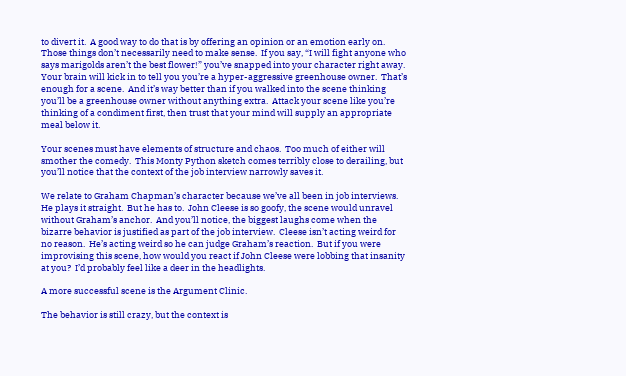to divert it.  A good way to do that is by offering an opinion or an emotion early on.  Those things don’t necessarily need to make sense.  If you say, “I will fight anyone who says marigolds aren’t the best flower!” you’ve snapped into your character right away.  Your brain will kick in to tell you you’re a hyper-aggressive greenhouse owner.  That’s enough for a scene.  And it’s way better than if you walked into the scene thinking you’ll be a greenhouse owner without anything extra.  Attack your scene like you’re thinking of a condiment first, then trust that your mind will supply an appropriate meal below it.

Your scenes must have elements of structure and chaos.  Too much of either will smother the comedy.  This Monty Python sketch comes terribly close to derailing, but you’ll notice that the context of the job interview narrowly saves it.

We relate to Graham Chapman’s character because we’ve all been in job interviews.  He plays it straight.  But he has to.  John Cleese is so goofy, the scene would unravel without Graham’s anchor.  And you’ll notice, the biggest laughs come when the bizarre behavior is justified as part of the job interview.  Cleese isn’t acting weird for no reason.  He’s acting weird so he can judge Graham’s reaction.  But if you were improvising this scene, how would you react if John Cleese were lobbing that insanity at you?  I’d probably feel like a deer in the headlights.

A more successful scene is the Argument Clinic.

The behavior is still crazy, but the context is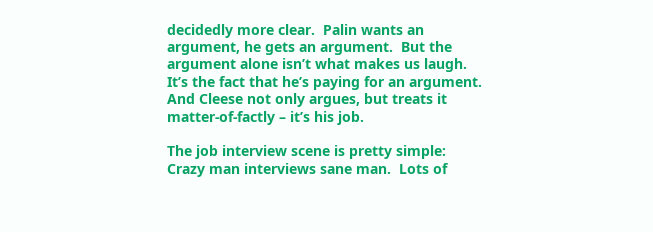decidedly more clear.  Palin wants an argument, he gets an argument.  But the argument alone isn’t what makes us laugh.  It’s the fact that he’s paying for an argument.  And Cleese not only argues, but treats it matter-of-factly – it’s his job.

The job interview scene is pretty simple: Crazy man interviews sane man.  Lots of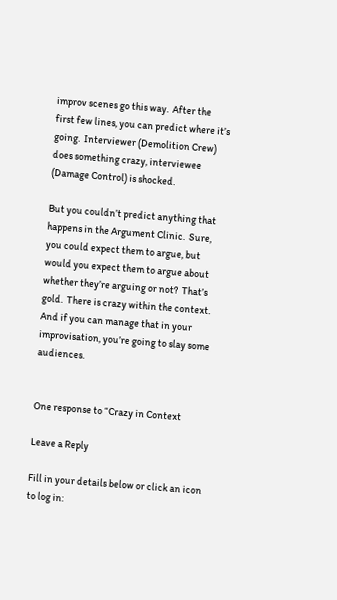improv scenes go this way.  After the first few lines, you can predict where it’s going.  Interviewer (Demolition Crew) does something crazy, interviewee (Damage Control) is shocked.

But you couldn’t predict anything that happens in the Argument Clinic.  Sure, you could expect them to argue, but would you expect them to argue about whether they’re arguing or not?  That’s gold.  There is crazy within the context.  And if you can manage that in your improvisation, you’re going to slay some audiences.


One response to “Crazy in Context

Leave a Reply

Fill in your details below or click an icon to log in: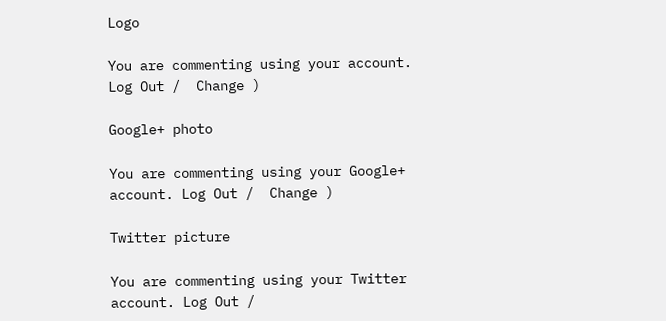Logo

You are commenting using your account. Log Out /  Change )

Google+ photo

You are commenting using your Google+ account. Log Out /  Change )

Twitter picture

You are commenting using your Twitter account. Log Out /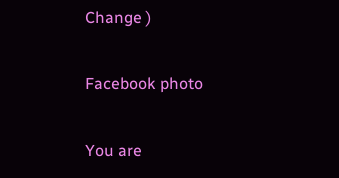Change )

Facebook photo

You are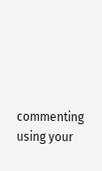commenting using your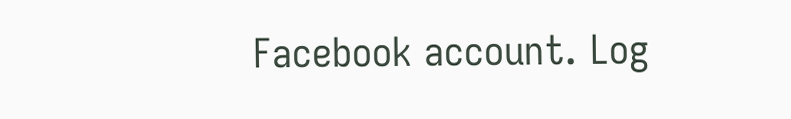Facebook account. Log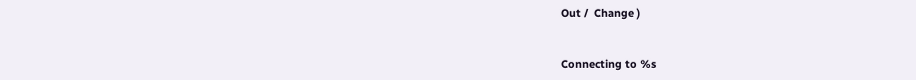Out /  Change )


Connecting to %s